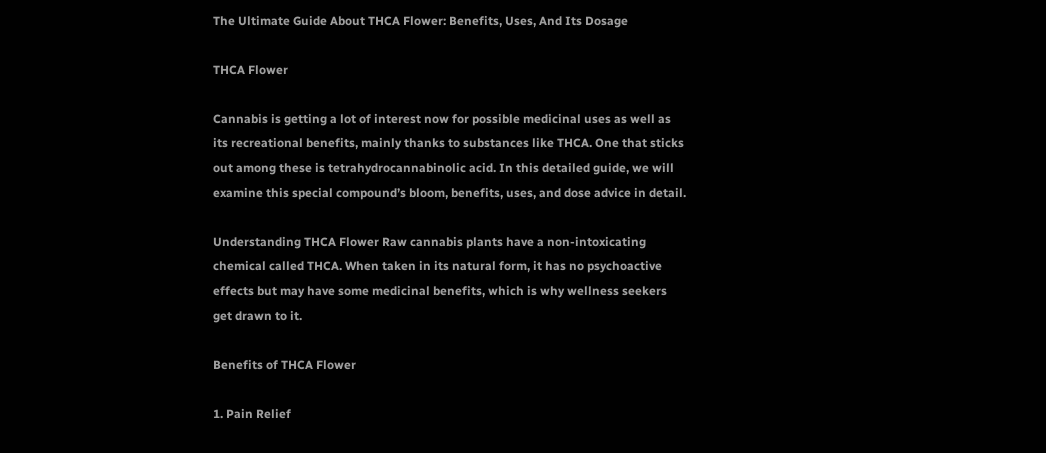The Ultimate Guide About THCA Flower: Benefits, Uses, And Its Dosage

THCA Flower

Cannabis is getting a lot of interest now for possible medicinal uses as well as its recreational benefits, mainly thanks to substances like THCA. One that sticks out among these is tetrahydrocannabinolic acid. In this detailed guide, we will examine this special compound’s bloom, benefits, uses, and dose advice in detail.

Understanding THCA Flower Raw cannabis plants have a non-intoxicating chemical called THCA. When taken in its natural form, it has no psychoactive effects but may have some medicinal benefits, which is why wellness seekers get drawn to it.

Benefits of THCA Flower

1. Pain Relief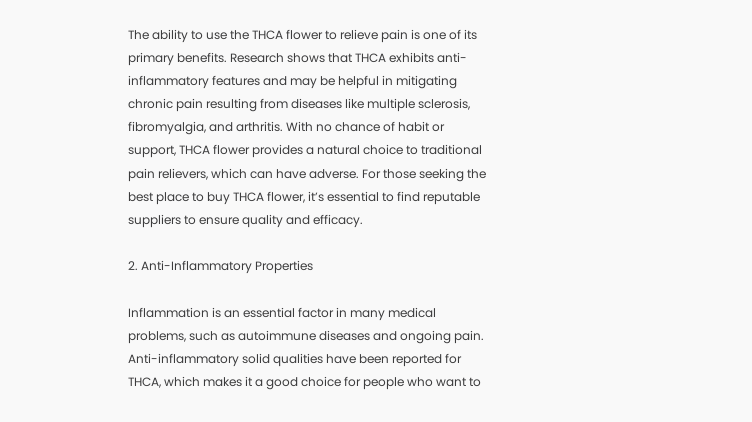The ability to use the THCA flower to relieve pain is one of its primary benefits. Research shows that THCA exhibits anti-inflammatory features and may be helpful in mitigating chronic pain resulting from diseases like multiple sclerosis, fibromyalgia, and arthritis. With no chance of habit or support, THCA flower provides a natural choice to traditional pain relievers, which can have adverse. For those seeking the best place to buy THCA flower, it’s essential to find reputable suppliers to ensure quality and efficacy.

2. Anti-Inflammatory Properties

Inflammation is an essential factor in many medical problems, such as autoimmune diseases and ongoing pain. Anti-inflammatory solid qualities have been reported for THCA, which makes it a good choice for people who want to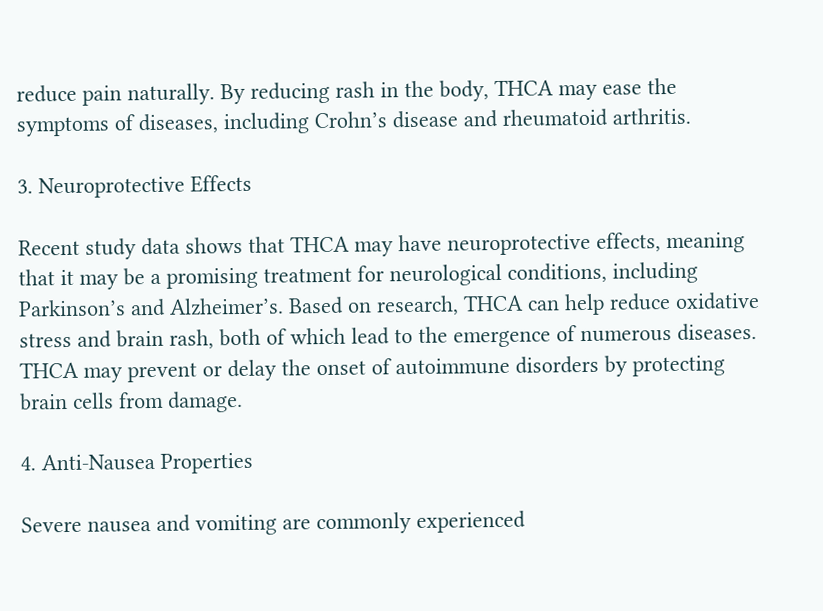reduce pain naturally. By reducing rash in the body, THCA may ease the symptoms of diseases, including Crohn’s disease and rheumatoid arthritis.

3. Neuroprotective Effects

Recent study data shows that THCA may have neuroprotective effects, meaning that it may be a promising treatment for neurological conditions, including Parkinson’s and Alzheimer’s. Based on research, THCA can help reduce oxidative stress and brain rash, both of which lead to the emergence of numerous diseases. THCA may prevent or delay the onset of autoimmune disorders by protecting brain cells from damage.

4. Anti-Nausea Properties

Severe nausea and vomiting are commonly experienced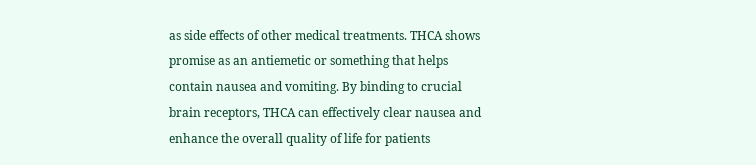as side effects of other medical treatments. THCA shows promise as an antiemetic or something that helps contain nausea and vomiting. By binding to crucial brain receptors, THCA can effectively clear nausea and enhance the overall quality of life for patients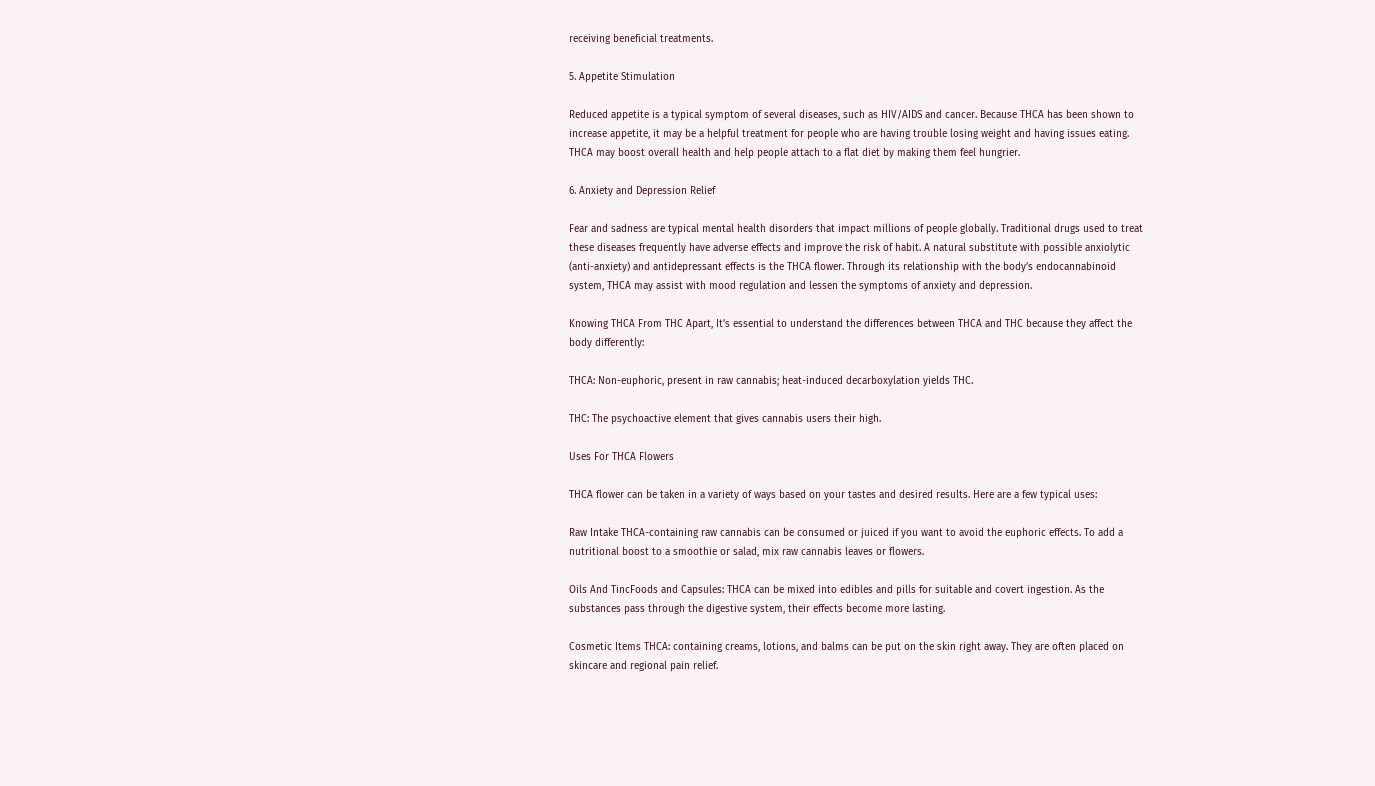receiving beneficial treatments.

5. Appetite Stimulation

Reduced appetite is a typical symptom of several diseases, such as HIV/AIDS and cancer. Because THCA has been shown to increase appetite, it may be a helpful treatment for people who are having trouble losing weight and having issues eating. THCA may boost overall health and help people attach to a flat diet by making them feel hungrier.

6. Anxiety and Depression Relief

Fear and sadness are typical mental health disorders that impact millions of people globally. Traditional drugs used to treat these diseases frequently have adverse effects and improve the risk of habit. A natural substitute with possible anxiolytic (anti-anxiety) and antidepressant effects is the THCA flower. Through its relationship with the body’s endocannabinoid system, THCA may assist with mood regulation and lessen the symptoms of anxiety and depression.

Knowing THCA From THC Apart, It’s essential to understand the differences between THCA and THC because they affect the body differently:

THCA: Non-euphoric, present in raw cannabis; heat-induced decarboxylation yields THC.

THC: The psychoactive element that gives cannabis users their high.

Uses For THCA Flowers

THCA flower can be taken in a variety of ways based on your tastes and desired results. Here are a few typical uses:

Raw Intake THCA-containing raw cannabis can be consumed or juiced if you want to avoid the euphoric effects. To add a nutritional boost to a smoothie or salad, mix raw cannabis leaves or flowers.

Oils And TincFoods and Capsules: THCA can be mixed into edibles and pills for suitable and covert ingestion. As the substances pass through the digestive system, their effects become more lasting.

Cosmetic Items THCA: containing creams, lotions, and balms can be put on the skin right away. They are often placed on skincare and regional pain relief.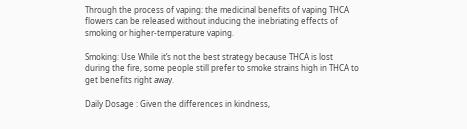Through the process of vaping: the medicinal benefits of vaping THCA flowers can be released without inducing the inebriating effects of smoking or higher-temperature vaping.

Smoking: Use While it’s not the best strategy because THCA is lost during the fire, some people still prefer to smoke strains high in THCA to get benefits right away.

Daily Dosage : Given the differences in kindness,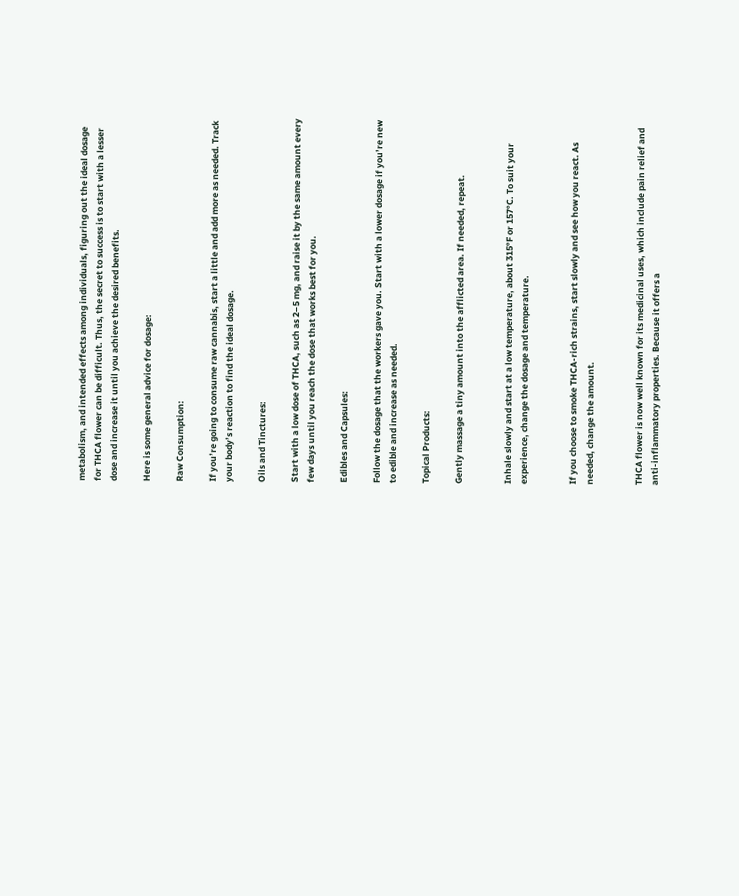metabolism, and intended effects among individuals, figuring out the ideal dosage for THCA flower can be difficult. Thus, the secret to success is to start with a lesser dose and increase it until you achieve the desired benefits.

Here is some general advice for dosage:

Raw Consumption:

If you’re going to consume raw cannabis, start a little and add more as needed. Track your body’s reaction to find the ideal dosage.

Oils and Tinctures:

Start with a low dose of THCA, such as 2–5 mg, and raise it by the same amount every few days until you reach the dose that works best for you.

Edibles and Capsules:

Follow the dosage that the workers gave you. Start with a lower dosage if you’re new to edible and increase as needed.

Topical Products:

Gently massage a tiny amount into the afflicted area. If needed, repeat.


Inhale slowly and start at a low temperature, about 315°F or 157°C. To suit your experience, change the dosage and temperature.


If you choose to smoke THCA-rich strains, start slowly and see how you react. As needed, change the amount.


THCA flower is now well known for its medicinal uses, which include pain relief and anti-inflammatory properties. Because it offers a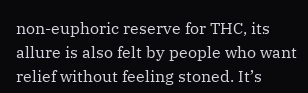non-euphoric reserve for THC, its allure is also felt by people who want relief without feeling stoned. It’s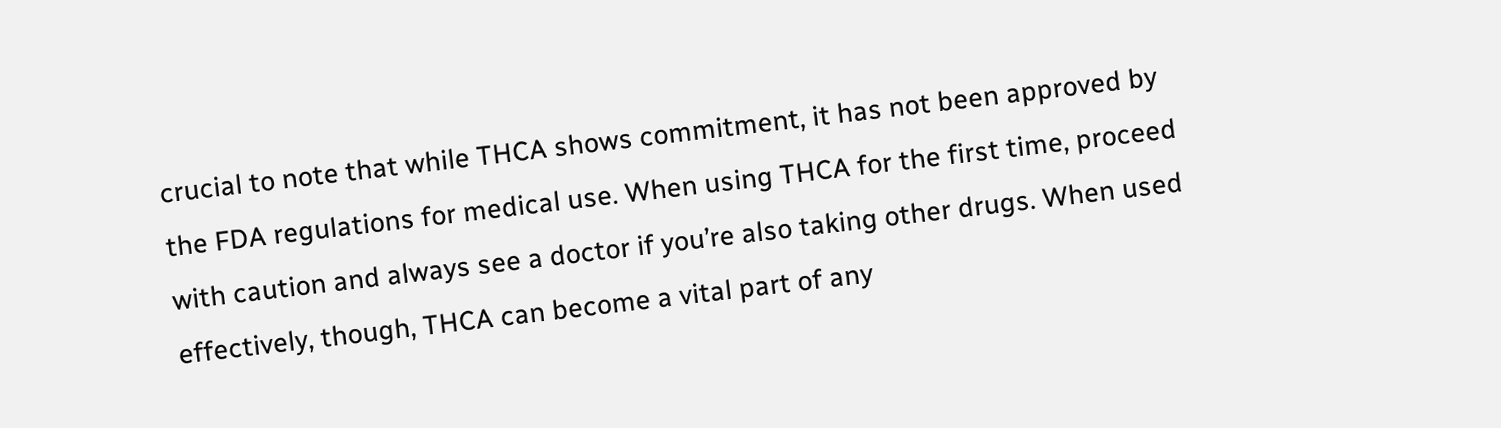crucial to note that while THCA shows commitment, it has not been approved by the FDA regulations for medical use. When using THCA for the first time, proceed with caution and always see a doctor if you’re also taking other drugs. When used effectively, though, THCA can become a vital part of any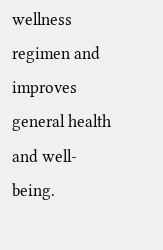wellness regimen and improves general health and well-being.